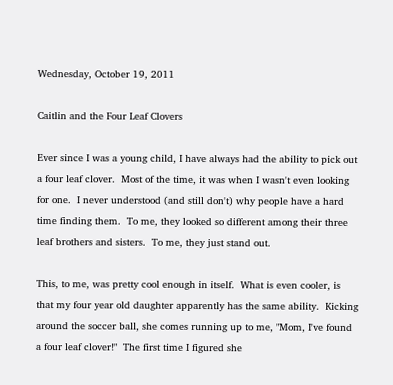Wednesday, October 19, 2011

Caitlin and the Four Leaf Clovers

Ever since I was a young child, I have always had the ability to pick out a four leaf clover.  Most of the time, it was when I wasn't even looking for one.  I never understood (and still don't) why people have a hard time finding them.  To me, they looked so different among their three leaf brothers and sisters.  To me, they just stand out.

This, to me, was pretty cool enough in itself.  What is even cooler, is that my four year old daughter apparently has the same ability.  Kicking around the soccer ball, she comes running up to me, "Mom, I've found a four leaf clover!"  The first time I figured she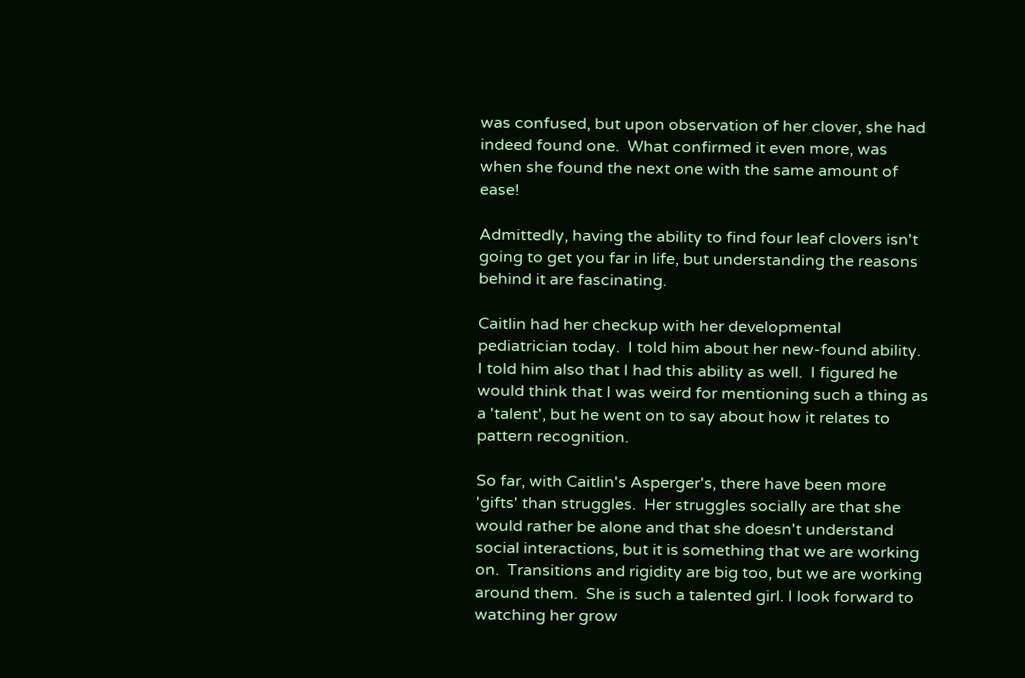was confused, but upon observation of her clover, she had indeed found one.  What confirmed it even more, was when she found the next one with the same amount of ease!

Admittedly, having the ability to find four leaf clovers isn't going to get you far in life, but understanding the reasons behind it are fascinating.

Caitlin had her checkup with her developmental pediatrician today.  I told him about her new-found ability.  I told him also that I had this ability as well.  I figured he would think that I was weird for mentioning such a thing as a 'talent', but he went on to say about how it relates to pattern recognition.

So far, with Caitlin's Asperger's, there have been more 'gifts' than struggles.  Her struggles socially are that she would rather be alone and that she doesn't understand social interactions, but it is something that we are working on.  Transitions and rigidity are big too, but we are working around them.  She is such a talented girl. I look forward to watching her grow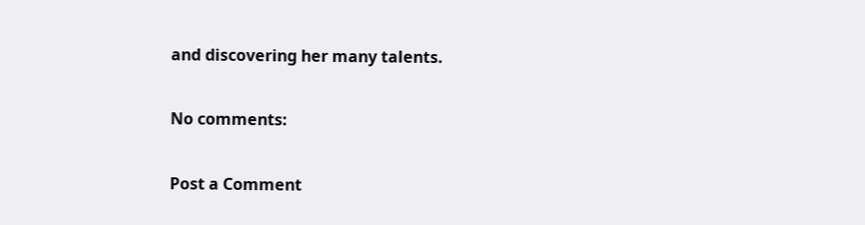and discovering her many talents.

No comments:

Post a Comment